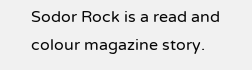Sodor Rock is a read and colour magazine story.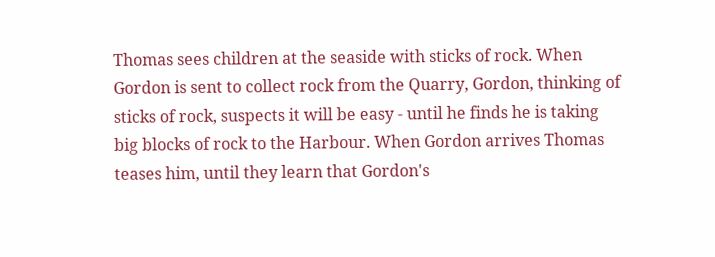Thomas sees children at the seaside with sticks of rock. When Gordon is sent to collect rock from the Quarry, Gordon, thinking of sticks of rock, suspects it will be easy - until he finds he is taking big blocks of rock to the Harbour. When Gordon arrives Thomas teases him, until they learn that Gordon's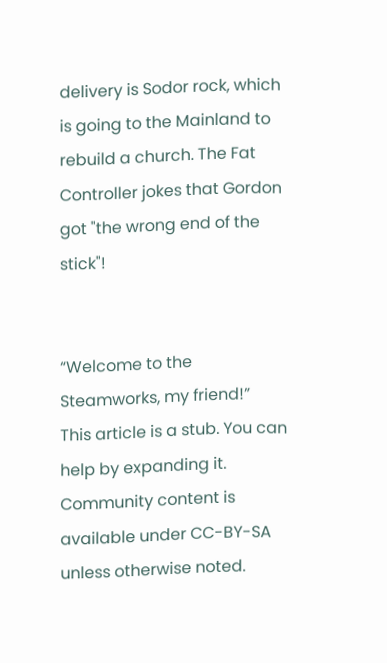delivery is Sodor rock, which is going to the Mainland to rebuild a church. The Fat Controller jokes that Gordon got "the wrong end of the stick"!


“Welcome to the Steamworks, my friend!”
This article is a stub. You can help by expanding it.
Community content is available under CC-BY-SA unless otherwise noted.